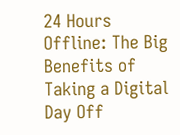24 Hours Offline: The Big Benefits of Taking a Digital Day Off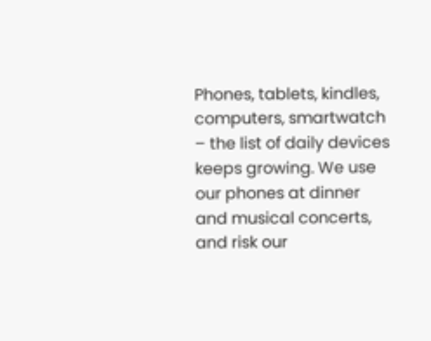Phones, tablets, kindles, computers, smartwatch – the list of daily devices keeps growing. We use our phones at dinner and musical concerts, and risk our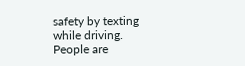safety by texting while driving. People are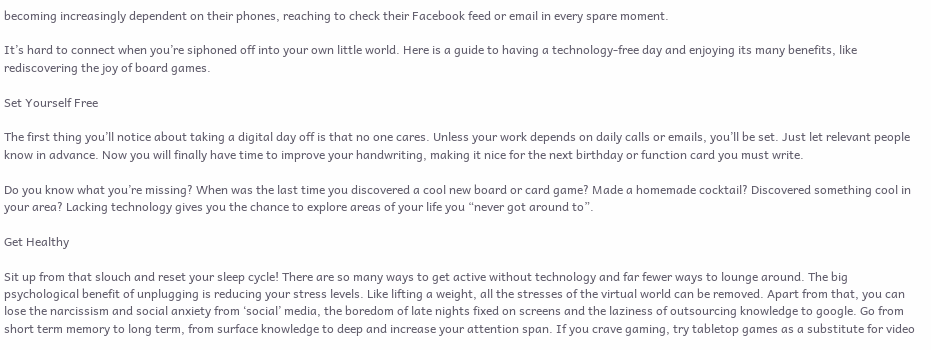becoming increasingly dependent on their phones, reaching to check their Facebook feed or email in every spare moment.

It’s hard to connect when you’re siphoned off into your own little world. Here is a guide to having a technology-free day and enjoying its many benefits, like rediscovering the joy of board games.

Set Yourself Free

The first thing you’ll notice about taking a digital day off is that no one cares. Unless your work depends on daily calls or emails, you’ll be set. Just let relevant people know in advance. Now you will finally have time to improve your handwriting, making it nice for the next birthday or function card you must write.

Do you know what you’re missing? When was the last time you discovered a cool new board or card game? Made a homemade cocktail? Discovered something cool in your area? Lacking technology gives you the chance to explore areas of your life you “never got around to”.

Get Healthy

Sit up from that slouch and reset your sleep cycle! There are so many ways to get active without technology and far fewer ways to lounge around. The big psychological benefit of unplugging is reducing your stress levels. Like lifting a weight, all the stresses of the virtual world can be removed. Apart from that, you can lose the narcissism and social anxiety from ‘social’ media, the boredom of late nights fixed on screens and the laziness of outsourcing knowledge to google. Go from short term memory to long term, from surface knowledge to deep and increase your attention span. If you crave gaming, try tabletop games as a substitute for video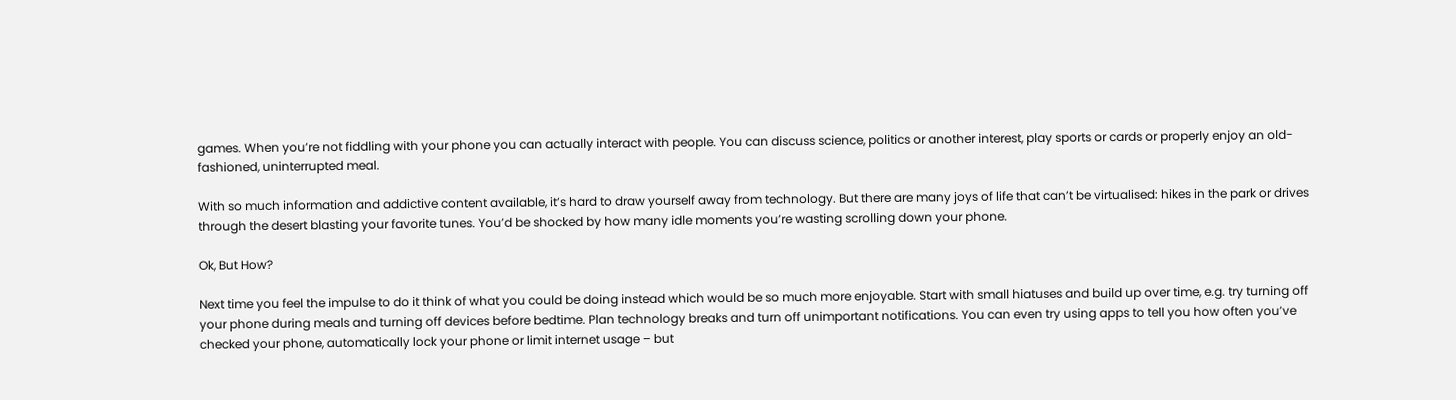games. When you’re not fiddling with your phone you can actually interact with people. You can discuss science, politics or another interest, play sports or cards or properly enjoy an old-fashioned, uninterrupted meal.

With so much information and addictive content available, it’s hard to draw yourself away from technology. But there are many joys of life that can’t be virtualised: hikes in the park or drives through the desert blasting your favorite tunes. You’d be shocked by how many idle moments you’re wasting scrolling down your phone.

Ok, But How?

Next time you feel the impulse to do it think of what you could be doing instead which would be so much more enjoyable. Start with small hiatuses and build up over time, e.g. try turning off your phone during meals and turning off devices before bedtime. Plan technology breaks and turn off unimportant notifications. You can even try using apps to tell you how often you’ve checked your phone, automatically lock your phone or limit internet usage – but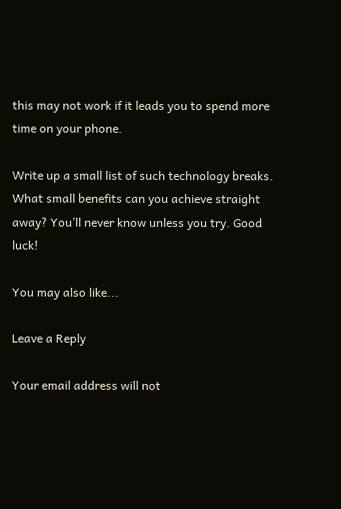this may not work if it leads you to spend more time on your phone.

Write up a small list of such technology breaks. What small benefits can you achieve straight away? You’ll never know unless you try. Good luck!

You may also like...

Leave a Reply

Your email address will not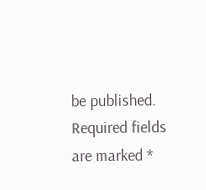be published. Required fields are marked *